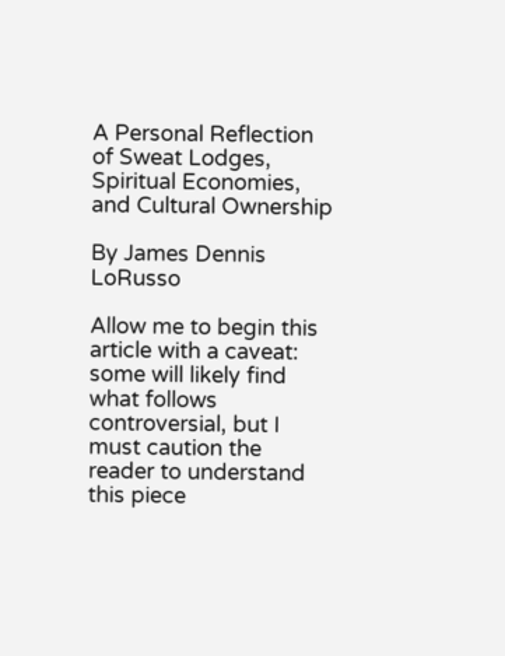A Personal Reflection of Sweat Lodges, Spiritual Economies, and Cultural Ownership

By James Dennis LoRusso

Allow me to begin this article with a caveat: some will likely find what follows controversial, but I must caution the reader to understand this piece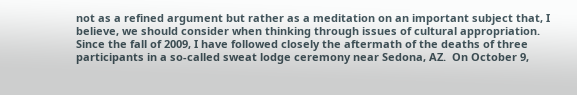not as a refined argument but rather as a meditation on an important subject that, I believe, we should consider when thinking through issues of cultural appropriation.  Since the fall of 2009, I have followed closely the aftermath of the deaths of three participants in a so-called sweat lodge ceremony near Sedona, AZ.  On October 9,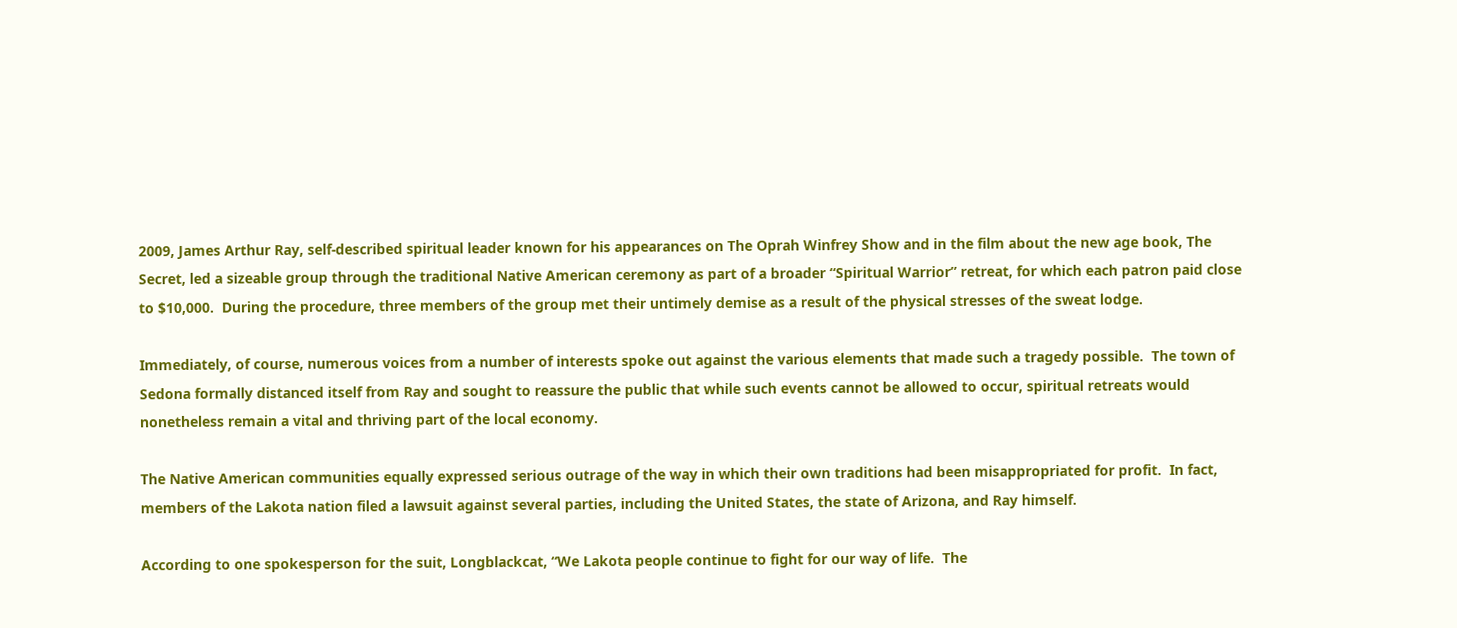2009, James Arthur Ray, self-described spiritual leader known for his appearances on The Oprah Winfrey Show and in the film about the new age book, The Secret, led a sizeable group through the traditional Native American ceremony as part of a broader “Spiritual Warrior” retreat, for which each patron paid close to $10,000.  During the procedure, three members of the group met their untimely demise as a result of the physical stresses of the sweat lodge.

Immediately, of course, numerous voices from a number of interests spoke out against the various elements that made such a tragedy possible.  The town of Sedona formally distanced itself from Ray and sought to reassure the public that while such events cannot be allowed to occur, spiritual retreats would nonetheless remain a vital and thriving part of the local economy.

The Native American communities equally expressed serious outrage of the way in which their own traditions had been misappropriated for profit.  In fact, members of the Lakota nation filed a lawsuit against several parties, including the United States, the state of Arizona, and Ray himself.

According to one spokesperson for the suit, Longblackcat, “We Lakota people continue to fight for our way of life.  The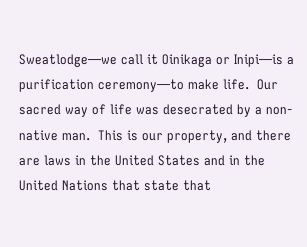Sweatlodge—we call it Oinikaga or Inipi—is a purification ceremony—to make life.  Our sacred way of life was desecrated by a non-native man.  This is our property, and there are laws in the United States and in the United Nations that state that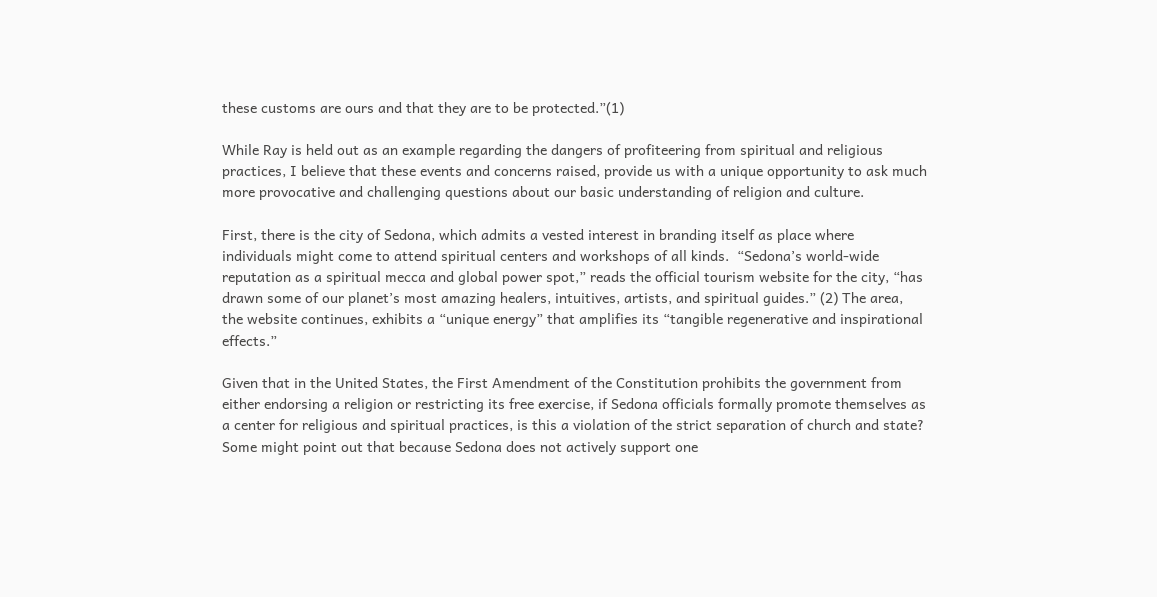these customs are ours and that they are to be protected.”(1)

While Ray is held out as an example regarding the dangers of profiteering from spiritual and religious practices, I believe that these events and concerns raised, provide us with a unique opportunity to ask much more provocative and challenging questions about our basic understanding of religion and culture.

First, there is the city of Sedona, which admits a vested interest in branding itself as place where individuals might come to attend spiritual centers and workshops of all kinds.  “Sedona’s world-wide reputation as a spiritual mecca and global power spot,” reads the official tourism website for the city, “has drawn some of our planet’s most amazing healers, intuitives, artists, and spiritual guides.” (2) The area, the website continues, exhibits a “unique energy” that amplifies its “tangible regenerative and inspirational effects.”

Given that in the United States, the First Amendment of the Constitution prohibits the government from either endorsing a religion or restricting its free exercise, if Sedona officials formally promote themselves as a center for religious and spiritual practices, is this a violation of the strict separation of church and state?  Some might point out that because Sedona does not actively support one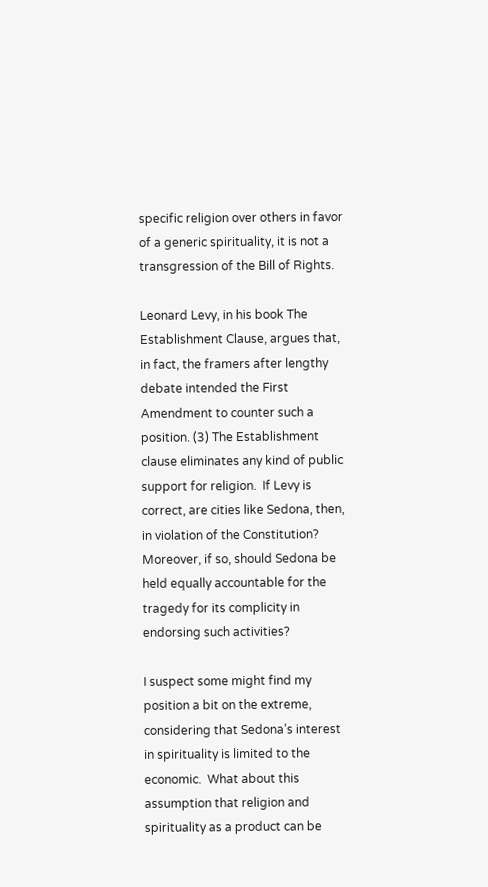specific religion over others in favor of a generic spirituality, it is not a transgression of the Bill of Rights.

Leonard Levy, in his book The Establishment Clause, argues that, in fact, the framers after lengthy debate intended the First Amendment to counter such a position. (3) The Establishment clause eliminates any kind of public support for religion.  If Levy is correct, are cities like Sedona, then, in violation of the Constitution?  Moreover, if so, should Sedona be held equally accountable for the tragedy for its complicity in endorsing such activities?

I suspect some might find my position a bit on the extreme, considering that Sedona’s interest in spirituality is limited to the economic.  What about this assumption that religion and spirituality as a product can be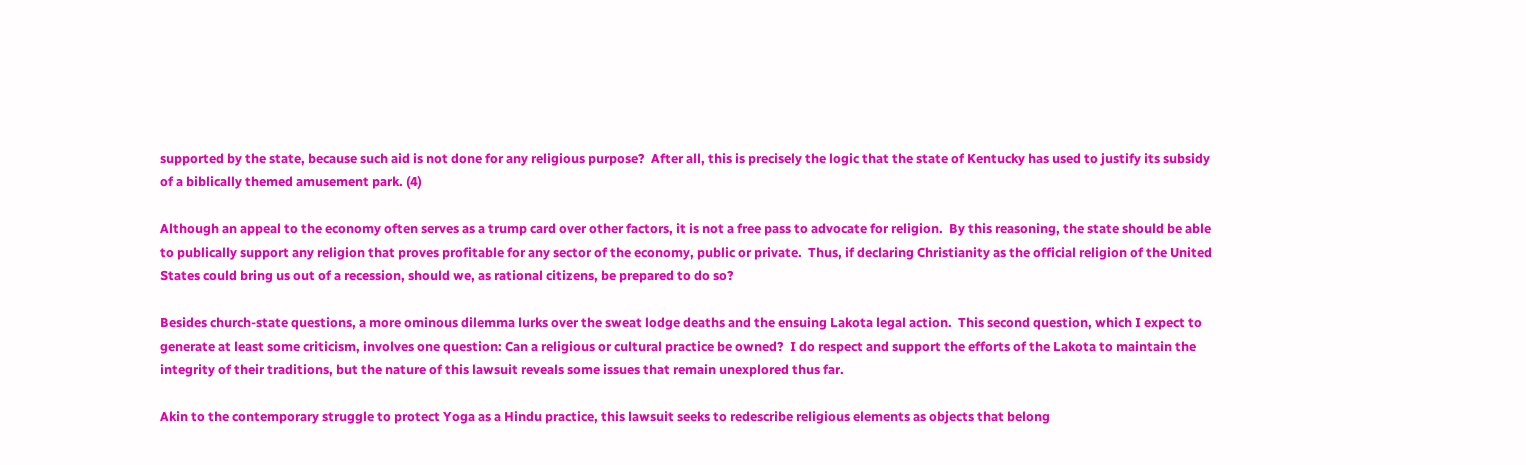supported by the state, because such aid is not done for any religious purpose?  After all, this is precisely the logic that the state of Kentucky has used to justify its subsidy of a biblically themed amusement park. (4)

Although an appeal to the economy often serves as a trump card over other factors, it is not a free pass to advocate for religion.  By this reasoning, the state should be able to publically support any religion that proves profitable for any sector of the economy, public or private.  Thus, if declaring Christianity as the official religion of the United States could bring us out of a recession, should we, as rational citizens, be prepared to do so?

Besides church-state questions, a more ominous dilemma lurks over the sweat lodge deaths and the ensuing Lakota legal action.  This second question, which I expect to generate at least some criticism, involves one question: Can a religious or cultural practice be owned?  I do respect and support the efforts of the Lakota to maintain the integrity of their traditions, but the nature of this lawsuit reveals some issues that remain unexplored thus far.

Akin to the contemporary struggle to protect Yoga as a Hindu practice, this lawsuit seeks to redescribe religious elements as objects that belong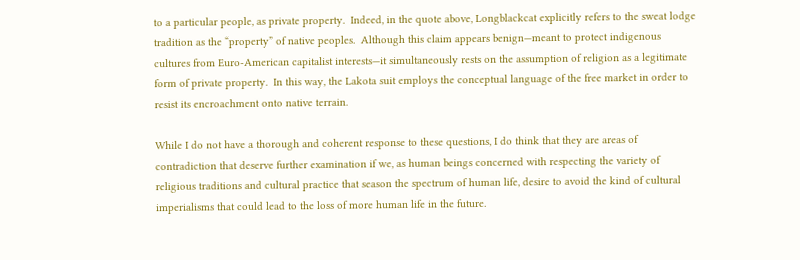to a particular people, as private property.  Indeed, in the quote above, Longblackcat explicitly refers to the sweat lodge tradition as the “property” of native peoples.  Although this claim appears benign—meant to protect indigenous cultures from Euro-American capitalist interests—it simultaneously rests on the assumption of religion as a legitimate form of private property.  In this way, the Lakota suit employs the conceptual language of the free market in order to resist its encroachment onto native terrain.

While I do not have a thorough and coherent response to these questions, I do think that they are areas of contradiction that deserve further examination if we, as human beings concerned with respecting the variety of religious traditions and cultural practice that season the spectrum of human life, desire to avoid the kind of cultural imperialisms that could lead to the loss of more human life in the future.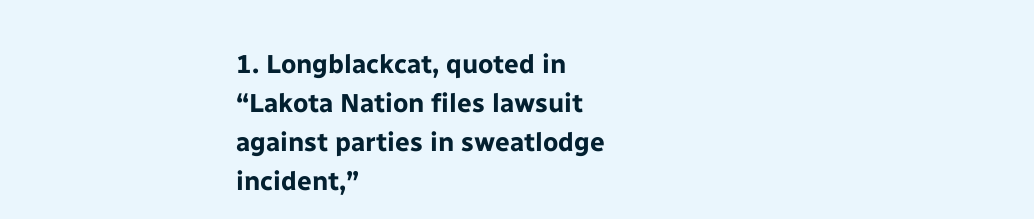1. Longblackcat, quoted in “Lakota Nation files lawsuit against parties in sweatlodge incident,”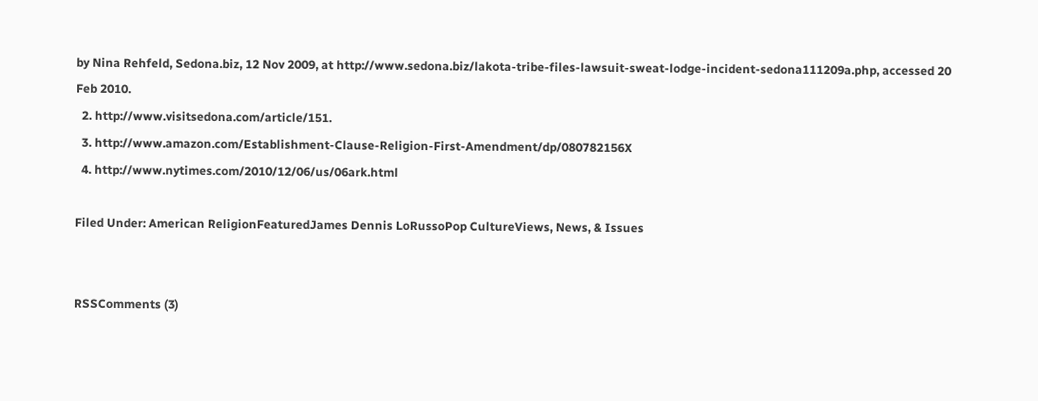by Nina Rehfeld, Sedona.biz, 12 Nov 2009, at http://www.sedona.biz/lakota-tribe-files-lawsuit-sweat-lodge-incident-sedona111209a.php, accessed 20 Feb 2010.
  2. http://www.visitsedona.com/article/151.
  3. http://www.amazon.com/Establishment-Clause-Religion-First-Amendment/dp/080782156X
  4. http://www.nytimes.com/2010/12/06/us/06ark.html

Filed Under: American ReligionFeaturedJames Dennis LoRussoPop CultureViews, News, & Issues


RSSComments (3)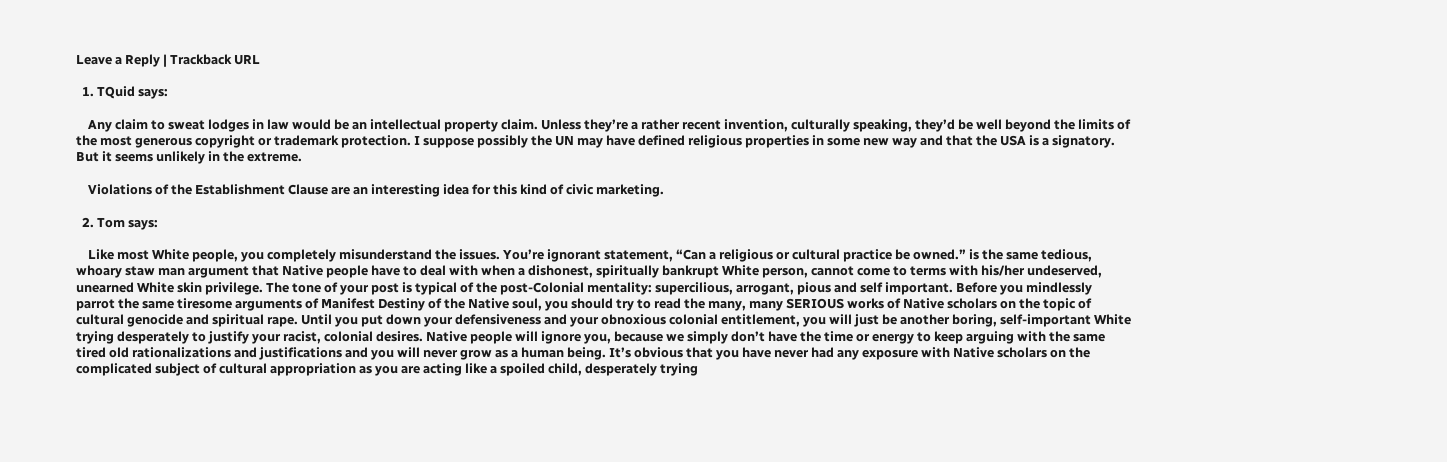Leave a Reply | Trackback URL

  1. TQuid says:

    Any claim to sweat lodges in law would be an intellectual property claim. Unless they’re a rather recent invention, culturally speaking, they’d be well beyond the limits of the most generous copyright or trademark protection. I suppose possibly the UN may have defined religious properties in some new way and that the USA is a signatory. But it seems unlikely in the extreme.

    Violations of the Establishment Clause are an interesting idea for this kind of civic marketing.

  2. Tom says:

    Like most White people, you completely misunderstand the issues. You’re ignorant statement, “Can a religious or cultural practice be owned.” is the same tedious, whoary staw man argument that Native people have to deal with when a dishonest, spiritually bankrupt White person, cannot come to terms with his/her undeserved, unearned White skin privilege. The tone of your post is typical of the post-Colonial mentality: supercilious, arrogant, pious and self important. Before you mindlessly parrot the same tiresome arguments of Manifest Destiny of the Native soul, you should try to read the many, many SERIOUS works of Native scholars on the topic of cultural genocide and spiritual rape. Until you put down your defensiveness and your obnoxious colonial entitlement, you will just be another boring, self-important White trying desperately to justify your racist, colonial desires. Native people will ignore you, because we simply don’t have the time or energy to keep arguing with the same tired old rationalizations and justifications and you will never grow as a human being. It’s obvious that you have never had any exposure with Native scholars on the complicated subject of cultural appropriation as you are acting like a spoiled child, desperately trying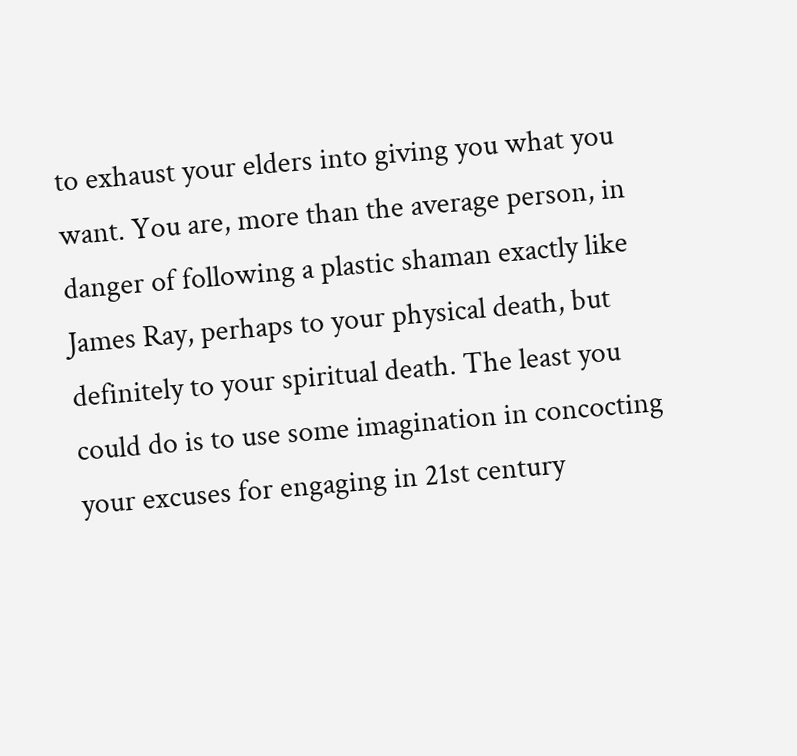to exhaust your elders into giving you what you want. You are, more than the average person, in danger of following a plastic shaman exactly like James Ray, perhaps to your physical death, but definitely to your spiritual death. The least you could do is to use some imagination in concocting your excuses for engaging in 21st century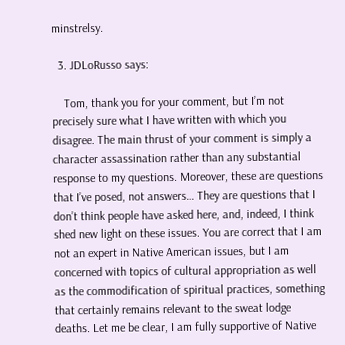minstrelsy.

  3. JDLoRusso says:

    Tom, thank you for your comment, but I’m not precisely sure what I have written with which you disagree. The main thrust of your comment is simply a character assassination rather than any substantial response to my questions. Moreover, these are questions that I’ve posed, not answers… They are questions that I don’t think people have asked here, and, indeed, I think shed new light on these issues. You are correct that I am not an expert in Native American issues, but I am concerned with topics of cultural appropriation as well as the commodification of spiritual practices, something that certainly remains relevant to the sweat lodge deaths. Let me be clear, I am fully supportive of Native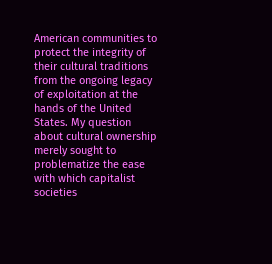American communities to protect the integrity of their cultural traditions from the ongoing legacy of exploitation at the hands of the United States. My question about cultural ownership merely sought to problematize the ease with which capitalist societies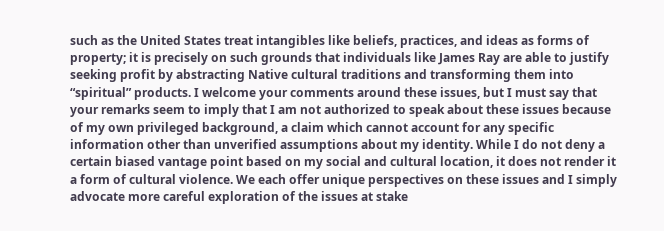such as the United States treat intangibles like beliefs, practices, and ideas as forms of property; it is precisely on such grounds that individuals like James Ray are able to justify seeking profit by abstracting Native cultural traditions and transforming them into “spiritual” products. I welcome your comments around these issues, but I must say that your remarks seem to imply that I am not authorized to speak about these issues because of my own privileged background, a claim which cannot account for any specific information other than unverified assumptions about my identity. While I do not deny a certain biased vantage point based on my social and cultural location, it does not render it a form of cultural violence. We each offer unique perspectives on these issues and I simply advocate more careful exploration of the issues at stake